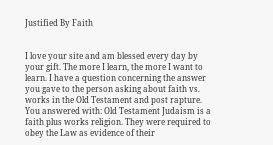Justified By Faith


I love your site and am blessed every day by your gift. The more I learn, the more I want to learn. I have a question concerning the answer you gave to the person asking about faith vs. works in the Old Testament and post rapture. You answered with: Old Testament Judaism is a faith plus works religion. They were required to obey the Law as evidence of their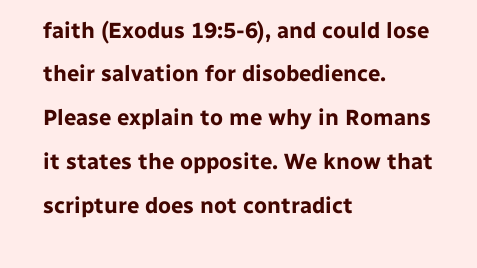faith (Exodus 19:5-6), and could lose their salvation for disobedience. Please explain to me why in Romans it states the opposite. We know that scripture does not contradict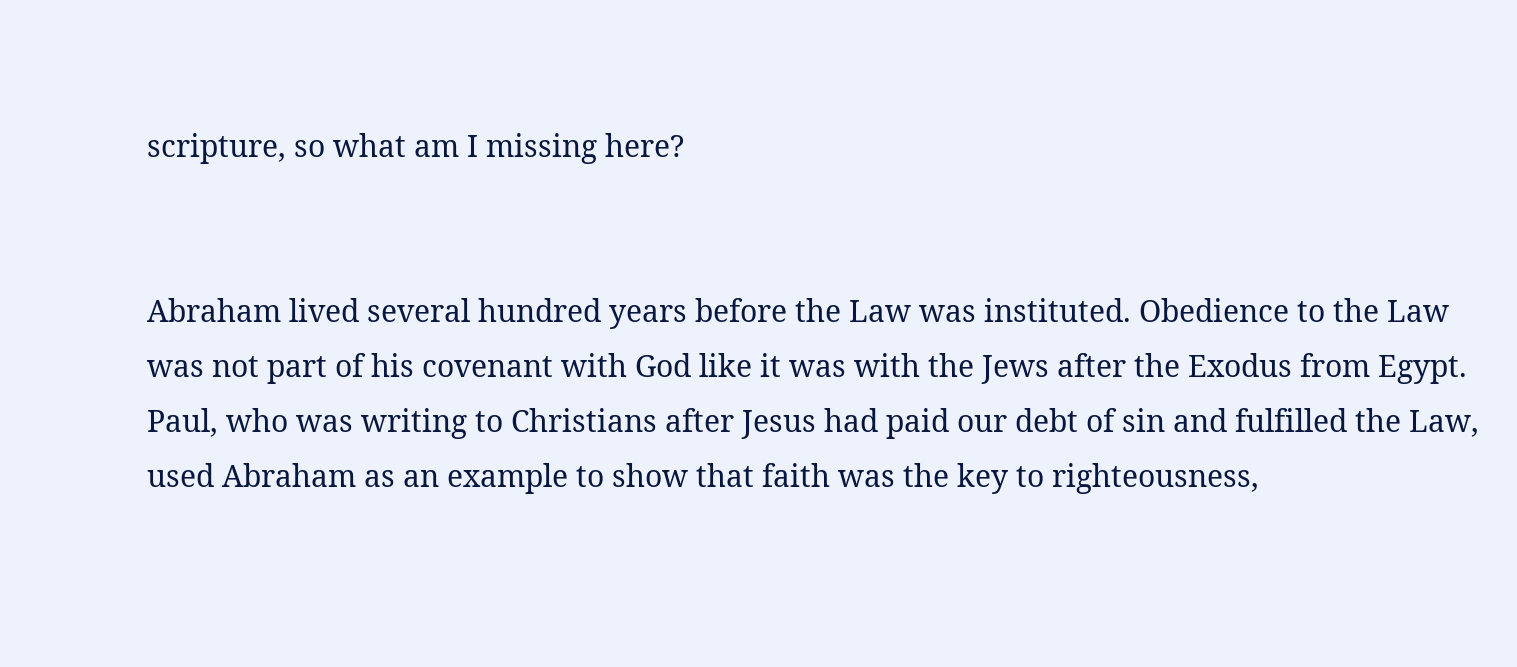scripture, so what am I missing here?


Abraham lived several hundred years before the Law was instituted. Obedience to the Law was not part of his covenant with God like it was with the Jews after the Exodus from Egypt. Paul, who was writing to Christians after Jesus had paid our debt of sin and fulfilled the Law, used Abraham as an example to show that faith was the key to righteousness,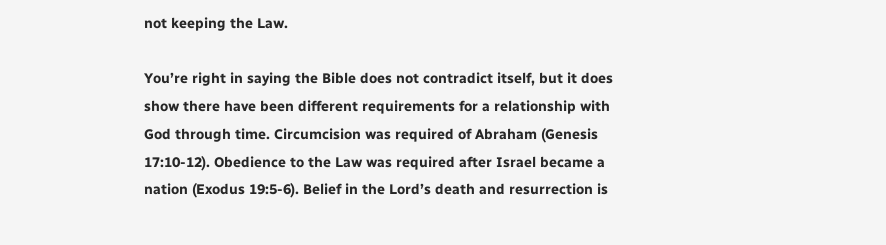not keeping the Law.

You’re right in saying the Bible does not contradict itself, but it does show there have been different requirements for a relationship with God through time. Circumcision was required of Abraham (Genesis 17:10-12). Obedience to the Law was required after Israel became a nation (Exodus 19:5-6). Belief in the Lord’s death and resurrection is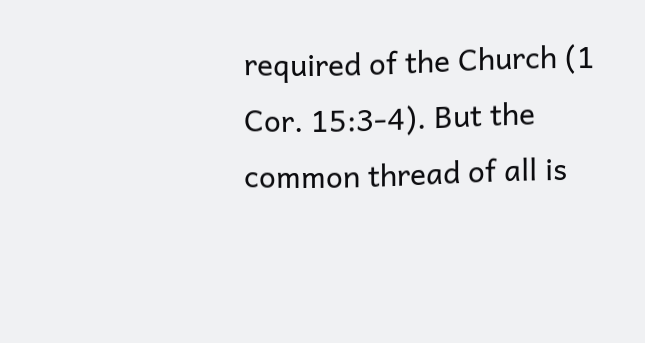required of the Church (1 Cor. 15:3-4). But the common thread of all is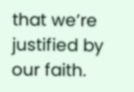that we’re justified by our faith.